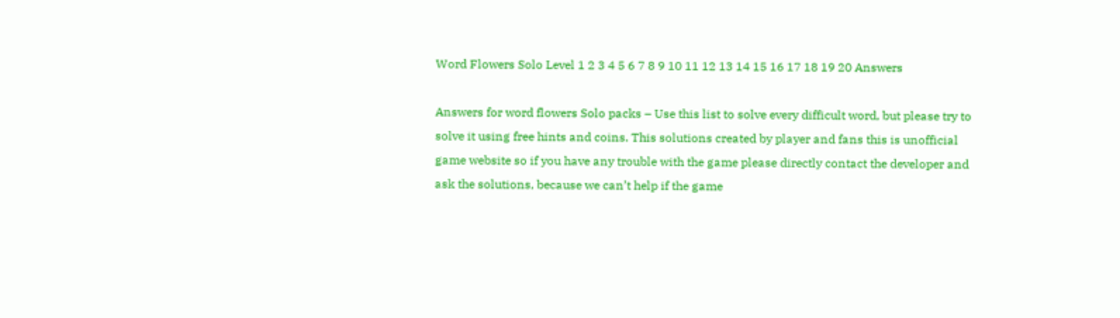Word Flowers Solo Level 1 2 3 4 5 6 7 8 9 10 11 12 13 14 15 16 17 18 19 20 Answers

Answers for word flowers Solo packs – Use this list to solve every difficult word, but please try to solve it using free hints and coins. This solutions created by player and fans this is unofficial game website so if you have any trouble with the game please directly contact the developer and ask the solutions, because we can’t help if the game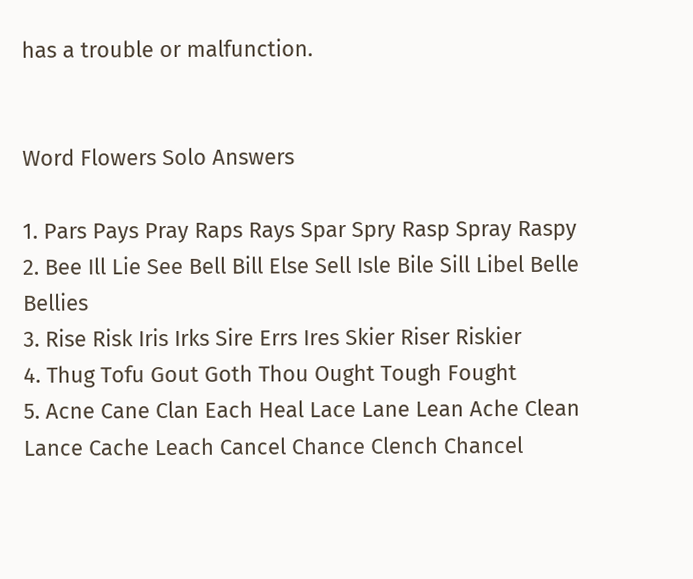has a trouble or malfunction.


Word Flowers Solo Answers

1. Pars Pays Pray Raps Rays Spar Spry Rasp Spray Raspy
2. Bee Ill Lie See Bell Bill Else Sell Isle Bile Sill Libel Belle Bellies
3. Rise Risk Iris Irks Sire Errs Ires Skier Riser Riskier
4. Thug Tofu Gout Goth Thou Ought Tough Fought
5. Acne Cane Clan Each Heal Lace Lane Lean Ache Clean Lance Cache Leach Cancel Chance Clench Chancel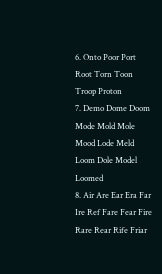6. Onto Poor Port Root Torn Toon Troop Proton
7. Demo Dome Doom Mode Mold Mole Mood Lode Meld Loom Dole Model Loomed
8. Air Are Ear Era Far Ire Ref Fare Fear Fire Rare Rear Rife Friar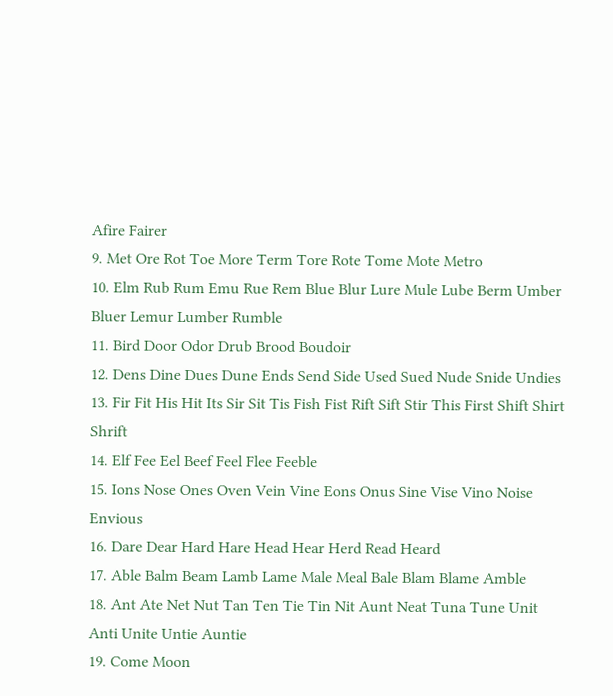Afire Fairer
9. Met Ore Rot Toe More Term Tore Rote Tome Mote Metro
10. Elm Rub Rum Emu Rue Rem Blue Blur Lure Mule Lube Berm Umber Bluer Lemur Lumber Rumble
11. Bird Door Odor Drub Brood Boudoir
12. Dens Dine Dues Dune Ends Send Side Used Sued Nude Snide Undies
13. Fir Fit His Hit Its Sir Sit Tis Fish Fist Rift Sift Stir This First Shift Shirt Shrift
14. Elf Fee Eel Beef Feel Flee Feeble
15. Ions Nose Ones Oven Vein Vine Eons Onus Sine Vise Vino Noise Envious
16. Dare Dear Hard Hare Head Hear Herd Read Heard
17. Able Balm Beam Lamb Lame Male Meal Bale Blam Blame Amble
18. Ant Ate Net Nut Tan Ten Tie Tin Nit Aunt Neat Tuna Tune Unit Anti Unite Untie Auntie
19. Come Moon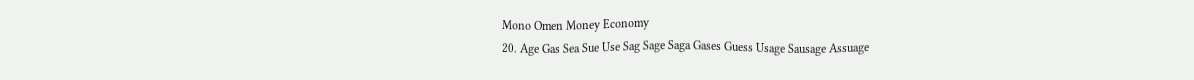Mono Omen Money Economy
20. Age Gas Sea Sue Use Sag Sage Saga Gases Guess Usage Sausage Assuage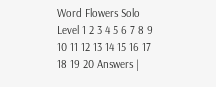Word Flowers Solo Level 1 2 3 4 5 6 7 8 9 10 11 12 13 14 15 16 17 18 19 20 Answers |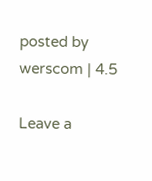posted by werscom | 4.5

Leave a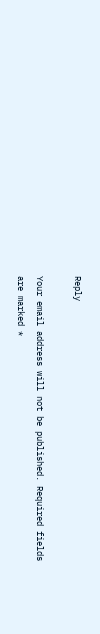Reply

Your email address will not be published. Required fields are marked *